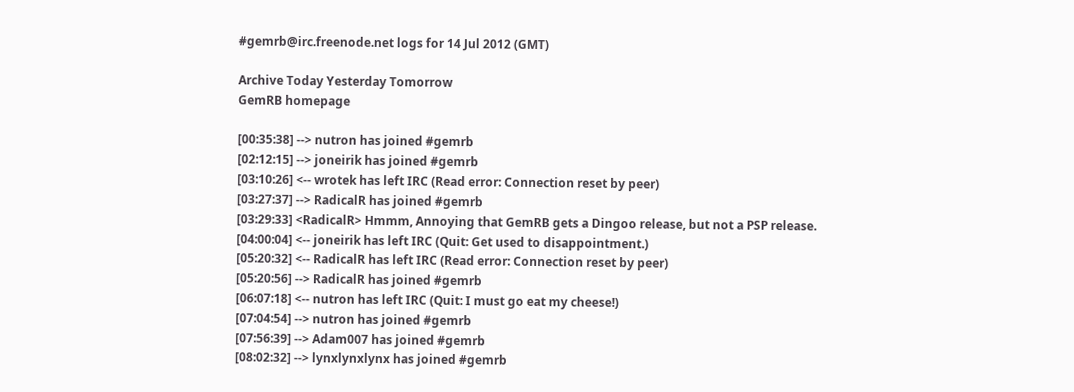#gemrb@irc.freenode.net logs for 14 Jul 2012 (GMT)

Archive Today Yesterday Tomorrow
GemRB homepage

[00:35:38] --> nutron has joined #gemrb
[02:12:15] --> joneirik has joined #gemrb
[03:10:26] <-- wrotek has left IRC (Read error: Connection reset by peer)
[03:27:37] --> RadicalR has joined #gemrb
[03:29:33] <RadicalR> Hmmm, Annoying that GemRB gets a Dingoo release, but not a PSP release.
[04:00:04] <-- joneirik has left IRC (Quit: Get used to disappointment.)
[05:20:32] <-- RadicalR has left IRC (Read error: Connection reset by peer)
[05:20:56] --> RadicalR has joined #gemrb
[06:07:18] <-- nutron has left IRC (Quit: I must go eat my cheese!)
[07:04:54] --> nutron has joined #gemrb
[07:56:39] --> Adam007 has joined #gemrb
[08:02:32] --> lynxlynxlynx has joined #gemrb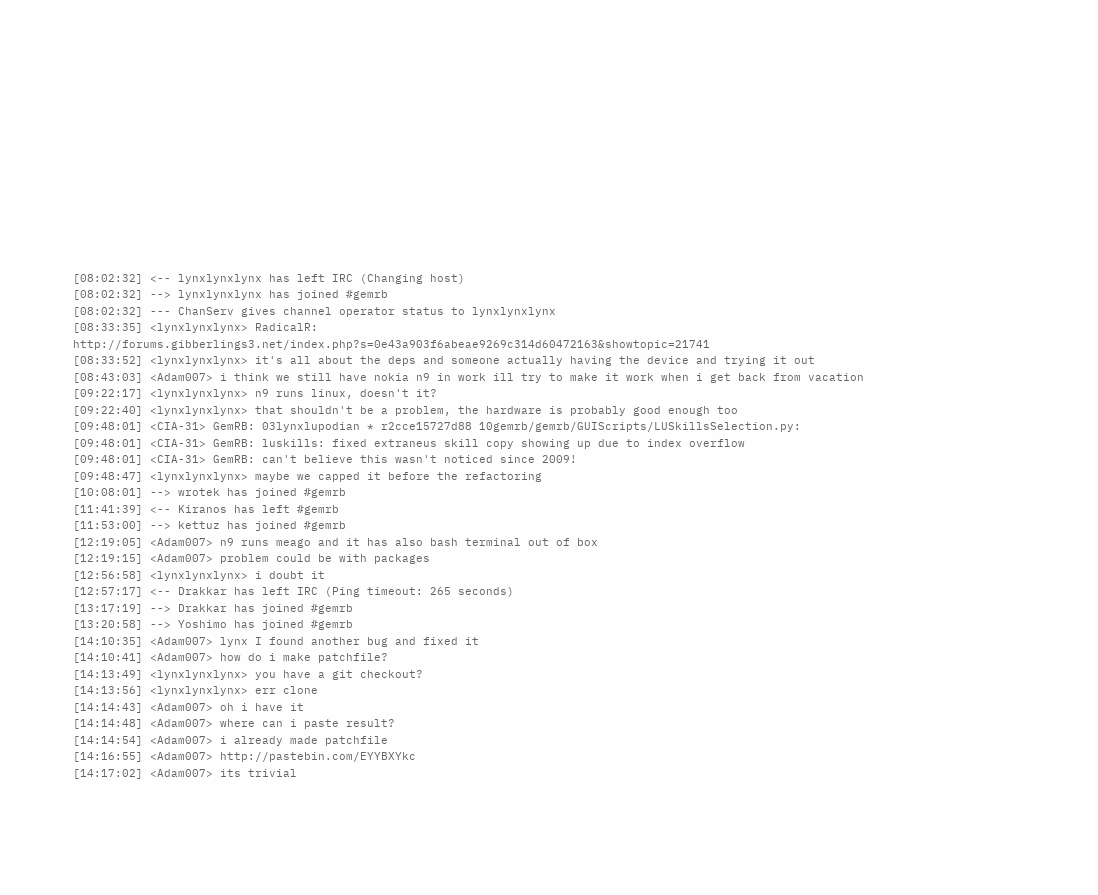[08:02:32] <-- lynxlynxlynx has left IRC (Changing host)
[08:02:32] --> lynxlynxlynx has joined #gemrb
[08:02:32] --- ChanServ gives channel operator status to lynxlynxlynx
[08:33:35] <lynxlynxlynx> RadicalR: http://forums.gibberlings3.net/index.php?s=0e43a903f6abeae9269c314d60472163&showtopic=21741
[08:33:52] <lynxlynxlynx> it's all about the deps and someone actually having the device and trying it out
[08:43:03] <Adam007> i think we still have nokia n9 in work ill try to make it work when i get back from vacation
[09:22:17] <lynxlynxlynx> n9 runs linux, doesn't it?
[09:22:40] <lynxlynxlynx> that shouldn't be a problem, the hardware is probably good enough too
[09:48:01] <CIA-31> GemRB: 03lynxlupodian * r2cce15727d88 10gemrb/gemrb/GUIScripts/LUSkillsSelection.py:
[09:48:01] <CIA-31> GemRB: luskills: fixed extraneus skill copy showing up due to index overflow
[09:48:01] <CIA-31> GemRB: can't believe this wasn't noticed since 2009!
[09:48:47] <lynxlynxlynx> maybe we capped it before the refactoring
[10:08:01] --> wrotek has joined #gemrb
[11:41:39] <-- Kiranos has left #gemrb
[11:53:00] --> kettuz has joined #gemrb
[12:19:05] <Adam007> n9 runs meago and it has also bash terminal out of box
[12:19:15] <Adam007> problem could be with packages
[12:56:58] <lynxlynxlynx> i doubt it
[12:57:17] <-- Drakkar has left IRC (Ping timeout: 265 seconds)
[13:17:19] --> Drakkar has joined #gemrb
[13:20:58] --> Yoshimo has joined #gemrb
[14:10:35] <Adam007> lynx I found another bug and fixed it
[14:10:41] <Adam007> how do i make patchfile?
[14:13:49] <lynxlynxlynx> you have a git checkout?
[14:13:56] <lynxlynxlynx> err clone
[14:14:43] <Adam007> oh i have it
[14:14:48] <Adam007> where can i paste result?
[14:14:54] <Adam007> i already made patchfile
[14:16:55] <Adam007> http://pastebin.com/EYYBXYkc
[14:17:02] <Adam007> its trivial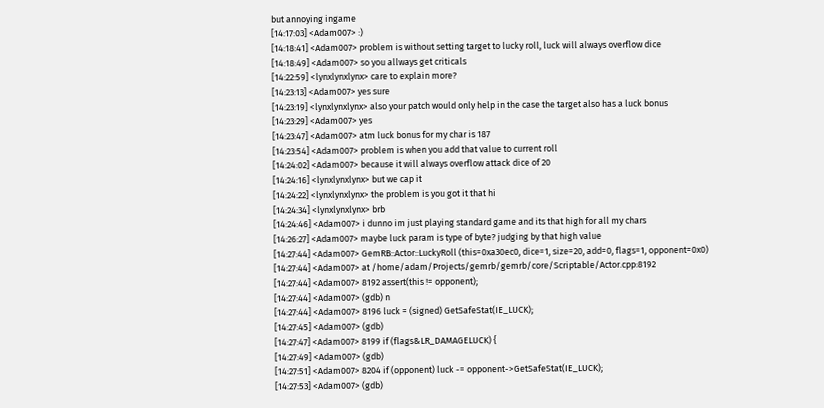but annoying ingame
[14:17:03] <Adam007> :)
[14:18:41] <Adam007> problem is without setting target to lucky roll, luck will always overflow dice
[14:18:49] <Adam007> so you allways get criticals
[14:22:59] <lynxlynxlynx> care to explain more?
[14:23:13] <Adam007> yes sure
[14:23:19] <lynxlynxlynx> also your patch would only help in the case the target also has a luck bonus
[14:23:29] <Adam007> yes
[14:23:47] <Adam007> atm luck bonus for my char is 187
[14:23:54] <Adam007> problem is when you add that value to current roll
[14:24:02] <Adam007> because it will always overflow attack dice of 20
[14:24:16] <lynxlynxlynx> but we cap it
[14:24:22] <lynxlynxlynx> the problem is you got it that hi
[14:24:34] <lynxlynxlynx> brb
[14:24:46] <Adam007> i dunno im just playing standard game and its that high for all my chars
[14:26:27] <Adam007> maybe luck param is type of byte? judging by that high value
[14:27:44] <Adam007> GemRB::Actor::LuckyRoll (this=0xa30ec0, dice=1, size=20, add=0, flags=1, opponent=0x0)
[14:27:44] <Adam007> at /home/adam/Projects/gemrb/gemrb/core/Scriptable/Actor.cpp:8192
[14:27:44] <Adam007> 8192 assert(this != opponent);
[14:27:44] <Adam007> (gdb) n
[14:27:44] <Adam007> 8196 luck = (signed) GetSafeStat(IE_LUCK);
[14:27:45] <Adam007> (gdb)
[14:27:47] <Adam007> 8199 if (flags&LR_DAMAGELUCK) {
[14:27:49] <Adam007> (gdb)
[14:27:51] <Adam007> 8204 if (opponent) luck -= opponent->GetSafeStat(IE_LUCK);
[14:27:53] <Adam007> (gdb)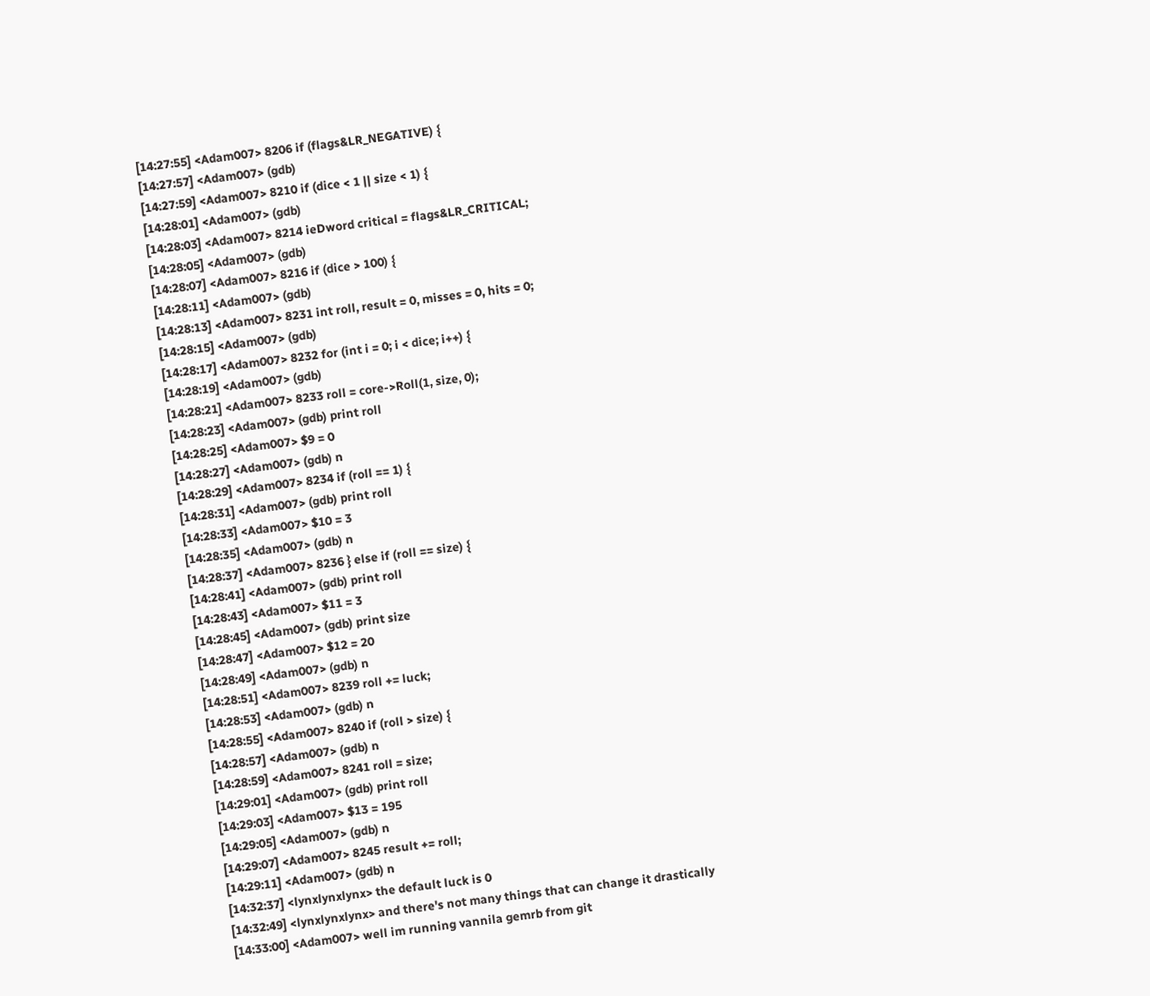[14:27:55] <Adam007> 8206 if (flags&LR_NEGATIVE) {
[14:27:57] <Adam007> (gdb)
[14:27:59] <Adam007> 8210 if (dice < 1 || size < 1) {
[14:28:01] <Adam007> (gdb)
[14:28:03] <Adam007> 8214 ieDword critical = flags&LR_CRITICAL;
[14:28:05] <Adam007> (gdb)
[14:28:07] <Adam007> 8216 if (dice > 100) {
[14:28:11] <Adam007> (gdb)
[14:28:13] <Adam007> 8231 int roll, result = 0, misses = 0, hits = 0;
[14:28:15] <Adam007> (gdb)
[14:28:17] <Adam007> 8232 for (int i = 0; i < dice; i++) {
[14:28:19] <Adam007> (gdb)
[14:28:21] <Adam007> 8233 roll = core->Roll(1, size, 0);
[14:28:23] <Adam007> (gdb) print roll
[14:28:25] <Adam007> $9 = 0
[14:28:27] <Adam007> (gdb) n
[14:28:29] <Adam007> 8234 if (roll == 1) {
[14:28:31] <Adam007> (gdb) print roll
[14:28:33] <Adam007> $10 = 3
[14:28:35] <Adam007> (gdb) n
[14:28:37] <Adam007> 8236 } else if (roll == size) {
[14:28:41] <Adam007> (gdb) print roll
[14:28:43] <Adam007> $11 = 3
[14:28:45] <Adam007> (gdb) print size
[14:28:47] <Adam007> $12 = 20
[14:28:49] <Adam007> (gdb) n
[14:28:51] <Adam007> 8239 roll += luck;
[14:28:53] <Adam007> (gdb) n
[14:28:55] <Adam007> 8240 if (roll > size) {
[14:28:57] <Adam007> (gdb) n
[14:28:59] <Adam007> 8241 roll = size;
[14:29:01] <Adam007> (gdb) print roll
[14:29:03] <Adam007> $13 = 195
[14:29:05] <Adam007> (gdb) n
[14:29:07] <Adam007> 8245 result += roll;
[14:29:11] <Adam007> (gdb) n
[14:32:37] <lynxlynxlynx> the default luck is 0
[14:32:49] <lynxlynxlynx> and there's not many things that can change it drastically
[14:33:00] <Adam007> well im running vannila gemrb from git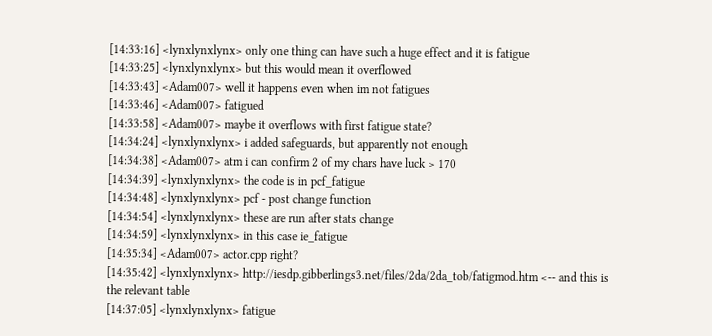[14:33:16] <lynxlynxlynx> only one thing can have such a huge effect and it is fatigue
[14:33:25] <lynxlynxlynx> but this would mean it overflowed
[14:33:43] <Adam007> well it happens even when im not fatigues
[14:33:46] <Adam007> fatigued
[14:33:58] <Adam007> maybe it overflows with first fatigue state?
[14:34:24] <lynxlynxlynx> i added safeguards, but apparently not enough
[14:34:38] <Adam007> atm i can confirm 2 of my chars have luck > 170
[14:34:39] <lynxlynxlynx> the code is in pcf_fatigue
[14:34:48] <lynxlynxlynx> pcf - post change function
[14:34:54] <lynxlynxlynx> these are run after stats change
[14:34:59] <lynxlynxlynx> in this case ie_fatigue
[14:35:34] <Adam007> actor.cpp right?
[14:35:42] <lynxlynxlynx> http://iesdp.gibberlings3.net/files/2da/2da_tob/fatigmod.htm <-- and this is the relevant table
[14:37:05] <lynxlynxlynx> fatigue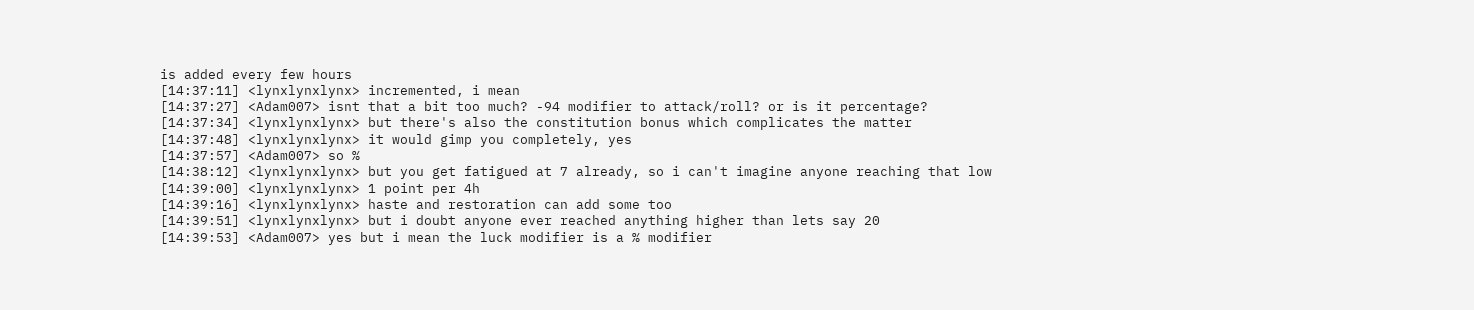is added every few hours
[14:37:11] <lynxlynxlynx> incremented, i mean
[14:37:27] <Adam007> isnt that a bit too much? -94 modifier to attack/roll? or is it percentage?
[14:37:34] <lynxlynxlynx> but there's also the constitution bonus which complicates the matter
[14:37:48] <lynxlynxlynx> it would gimp you completely, yes
[14:37:57] <Adam007> so %
[14:38:12] <lynxlynxlynx> but you get fatigued at 7 already, so i can't imagine anyone reaching that low
[14:39:00] <lynxlynxlynx> 1 point per 4h
[14:39:16] <lynxlynxlynx> haste and restoration can add some too
[14:39:51] <lynxlynxlynx> but i doubt anyone ever reached anything higher than lets say 20
[14:39:53] <Adam007> yes but i mean the luck modifier is a % modifier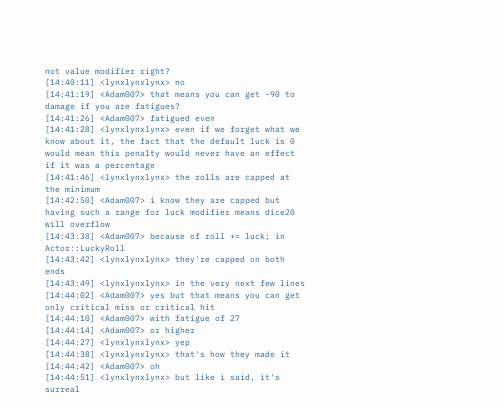not value modifier right?
[14:40:11] <lynxlynxlynx> no
[14:41:19] <Adam007> that means you can get -90 to damage if you are fatigues?
[14:41:26] <Adam007> fatigued even
[14:41:28] <lynxlynxlynx> even if we forget what we know about it, the fact that the default luck is 0 would mean this penalty would never have an effect if it was a percentage
[14:41:46] <lynxlynxlynx> the rolls are capped at the minimum
[14:42:50] <Adam007> i know they are capped but having such a range for luck modifier means dice20 will overflow
[14:43:38] <Adam007> because of roll += luck; in Actor::LuckyRoll
[14:43:42] <lynxlynxlynx> they're capped on both ends
[14:43:49] <lynxlynxlynx> in the very next few lines
[14:44:02] <Adam007> yes but that means you can get only critical miss or critical hit
[14:44:10] <Adam007> with fatigue of 27
[14:44:14] <Adam007> or higher
[14:44:27] <lynxlynxlynx> yep
[14:44:38] <lynxlynxlynx> that's how they made it
[14:44:42] <Adam007> oh
[14:44:51] <lynxlynxlynx> but like i said, it's surreal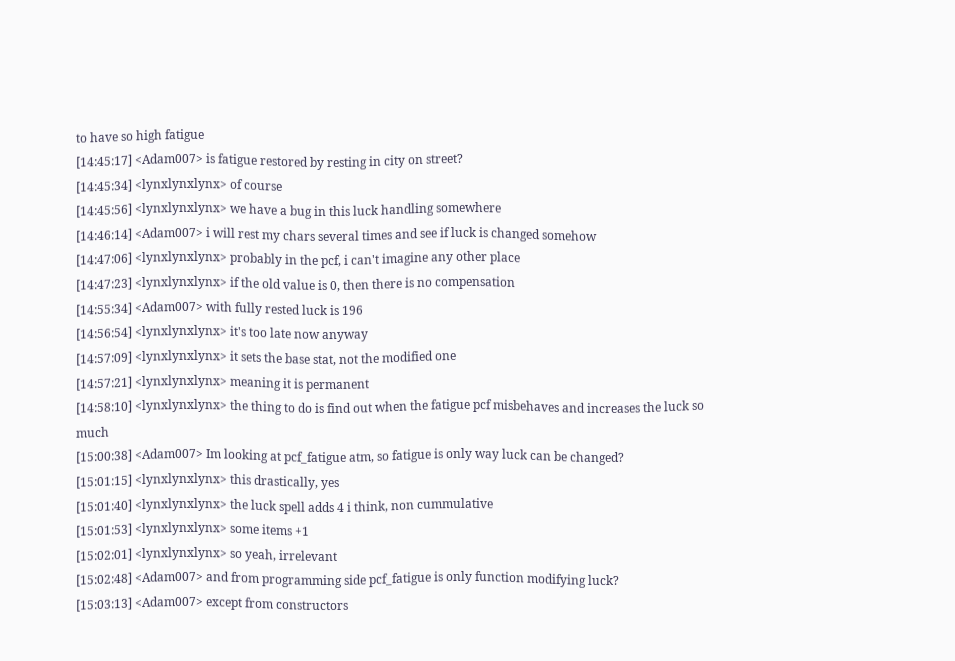to have so high fatigue
[14:45:17] <Adam007> is fatigue restored by resting in city on street?
[14:45:34] <lynxlynxlynx> of course
[14:45:56] <lynxlynxlynx> we have a bug in this luck handling somewhere
[14:46:14] <Adam007> i will rest my chars several times and see if luck is changed somehow
[14:47:06] <lynxlynxlynx> probably in the pcf, i can't imagine any other place
[14:47:23] <lynxlynxlynx> if the old value is 0, then there is no compensation
[14:55:34] <Adam007> with fully rested luck is 196
[14:56:54] <lynxlynxlynx> it's too late now anyway
[14:57:09] <lynxlynxlynx> it sets the base stat, not the modified one
[14:57:21] <lynxlynxlynx> meaning it is permanent
[14:58:10] <lynxlynxlynx> the thing to do is find out when the fatigue pcf misbehaves and increases the luck so much
[15:00:38] <Adam007> Im looking at pcf_fatigue atm, so fatigue is only way luck can be changed?
[15:01:15] <lynxlynxlynx> this drastically, yes
[15:01:40] <lynxlynxlynx> the luck spell adds 4 i think, non cummulative
[15:01:53] <lynxlynxlynx> some items +1
[15:02:01] <lynxlynxlynx> so yeah, irrelevant
[15:02:48] <Adam007> and from programming side pcf_fatigue is only function modifying luck?
[15:03:13] <Adam007> except from constructors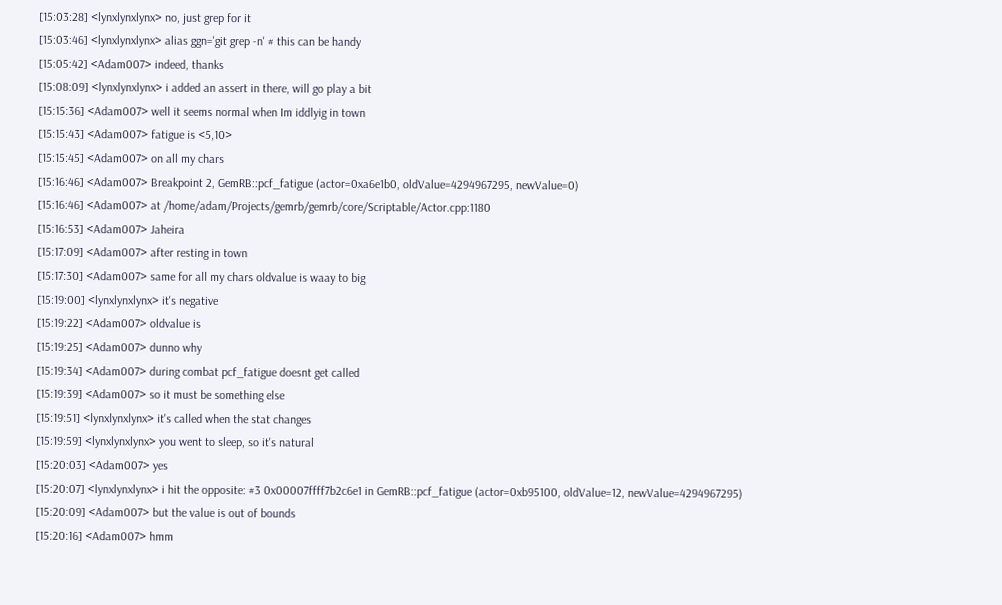[15:03:28] <lynxlynxlynx> no, just grep for it
[15:03:46] <lynxlynxlynx> alias ggn='git grep -n' # this can be handy
[15:05:42] <Adam007> indeed, thanks
[15:08:09] <lynxlynxlynx> i added an assert in there, will go play a bit
[15:15:36] <Adam007> well it seems normal when Im iddlyig in town
[15:15:43] <Adam007> fatigue is <5,10>
[15:15:45] <Adam007> on all my chars
[15:16:46] <Adam007> Breakpoint 2, GemRB::pcf_fatigue (actor=0xa6e1b0, oldValue=4294967295, newValue=0)
[15:16:46] <Adam007> at /home/adam/Projects/gemrb/gemrb/core/Scriptable/Actor.cpp:1180
[15:16:53] <Adam007> Jaheira
[15:17:09] <Adam007> after resting in town
[15:17:30] <Adam007> same for all my chars oldvalue is waay to big
[15:19:00] <lynxlynxlynx> it's negative
[15:19:22] <Adam007> oldvalue is
[15:19:25] <Adam007> dunno why
[15:19:34] <Adam007> during combat pcf_fatigue doesnt get called
[15:19:39] <Adam007> so it must be something else
[15:19:51] <lynxlynxlynx> it's called when the stat changes
[15:19:59] <lynxlynxlynx> you went to sleep, so it's natural
[15:20:03] <Adam007> yes
[15:20:07] <lynxlynxlynx> i hit the opposite: #3 0x00007ffff7b2c6e1 in GemRB::pcf_fatigue (actor=0xb95100, oldValue=12, newValue=4294967295)
[15:20:09] <Adam007> but the value is out of bounds
[15:20:16] <Adam007> hmm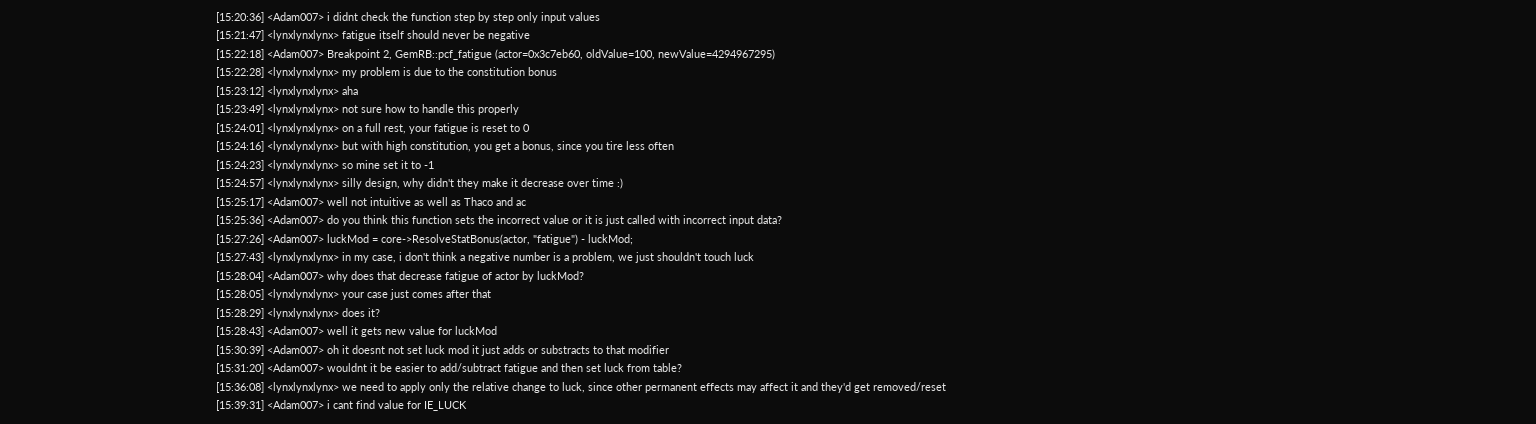[15:20:36] <Adam007> i didnt check the function step by step only input values
[15:21:47] <lynxlynxlynx> fatigue itself should never be negative
[15:22:18] <Adam007> Breakpoint 2, GemRB::pcf_fatigue (actor=0x3c7eb60, oldValue=100, newValue=4294967295)
[15:22:28] <lynxlynxlynx> my problem is due to the constitution bonus
[15:23:12] <lynxlynxlynx> aha
[15:23:49] <lynxlynxlynx> not sure how to handle this properly
[15:24:01] <lynxlynxlynx> on a full rest, your fatigue is reset to 0
[15:24:16] <lynxlynxlynx> but with high constitution, you get a bonus, since you tire less often
[15:24:23] <lynxlynxlynx> so mine set it to -1
[15:24:57] <lynxlynxlynx> silly design, why didn't they make it decrease over time :)
[15:25:17] <Adam007> well not intuitive as well as Thaco and ac
[15:25:36] <Adam007> do you think this function sets the incorrect value or it is just called with incorrect input data?
[15:27:26] <Adam007> luckMod = core->ResolveStatBonus(actor, "fatigue") - luckMod;
[15:27:43] <lynxlynxlynx> in my case, i don't think a negative number is a problem, we just shouldn't touch luck
[15:28:04] <Adam007> why does that decrease fatigue of actor by luckMod?
[15:28:05] <lynxlynxlynx> your case just comes after that
[15:28:29] <lynxlynxlynx> does it?
[15:28:43] <Adam007> well it gets new value for luckMod
[15:30:39] <Adam007> oh it doesnt not set luck mod it just adds or substracts to that modifier
[15:31:20] <Adam007> wouldnt it be easier to add/subtract fatigue and then set luck from table?
[15:36:08] <lynxlynxlynx> we need to apply only the relative change to luck, since other permanent effects may affect it and they'd get removed/reset
[15:39:31] <Adam007> i cant find value for IE_LUCK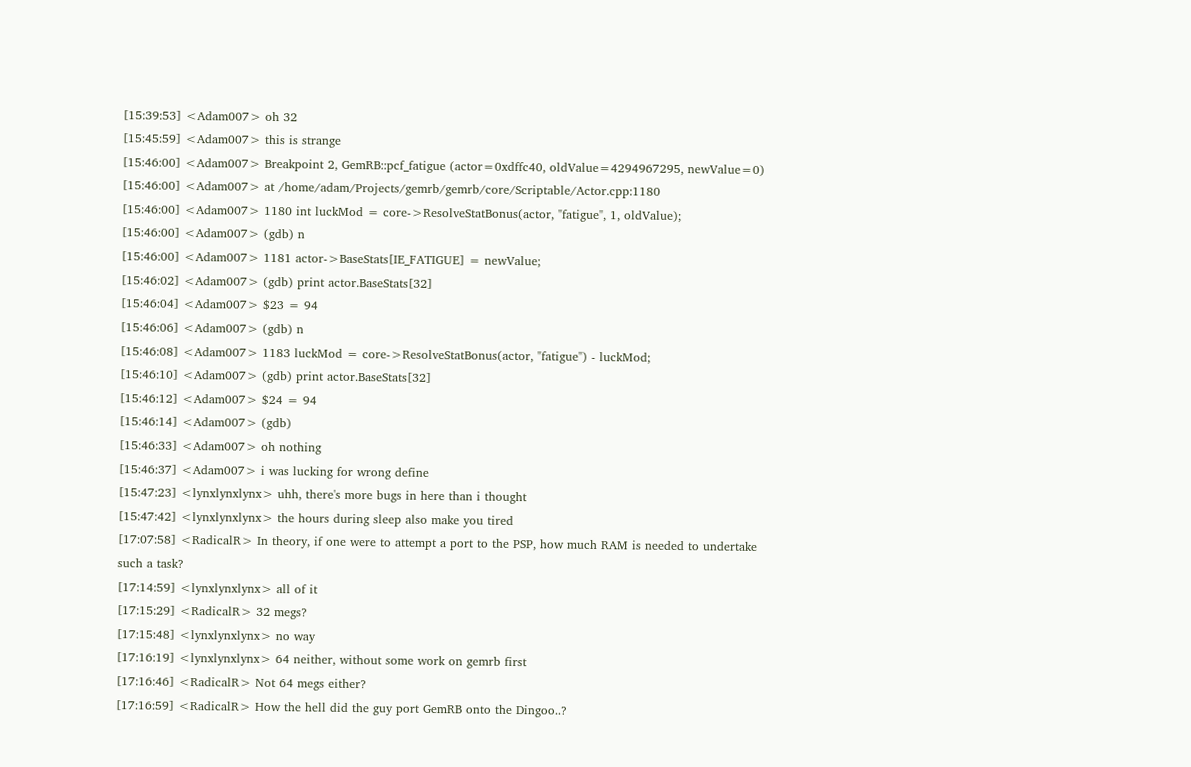[15:39:53] <Adam007> oh 32
[15:45:59] <Adam007> this is strange
[15:46:00] <Adam007> Breakpoint 2, GemRB::pcf_fatigue (actor=0xdffc40, oldValue=4294967295, newValue=0)
[15:46:00] <Adam007> at /home/adam/Projects/gemrb/gemrb/core/Scriptable/Actor.cpp:1180
[15:46:00] <Adam007> 1180 int luckMod = core->ResolveStatBonus(actor, "fatigue", 1, oldValue);
[15:46:00] <Adam007> (gdb) n
[15:46:00] <Adam007> 1181 actor->BaseStats[IE_FATIGUE] = newValue;
[15:46:02] <Adam007> (gdb) print actor.BaseStats[32]
[15:46:04] <Adam007> $23 = 94
[15:46:06] <Adam007> (gdb) n
[15:46:08] <Adam007> 1183 luckMod = core->ResolveStatBonus(actor, "fatigue") - luckMod;
[15:46:10] <Adam007> (gdb) print actor.BaseStats[32]
[15:46:12] <Adam007> $24 = 94
[15:46:14] <Adam007> (gdb)
[15:46:33] <Adam007> oh nothing
[15:46:37] <Adam007> i was lucking for wrong define
[15:47:23] <lynxlynxlynx> uhh, there's more bugs in here than i thought
[15:47:42] <lynxlynxlynx> the hours during sleep also make you tired
[17:07:58] <RadicalR> In theory, if one were to attempt a port to the PSP, how much RAM is needed to undertake such a task?
[17:14:59] <lynxlynxlynx> all of it
[17:15:29] <RadicalR> 32 megs?
[17:15:48] <lynxlynxlynx> no way
[17:16:19] <lynxlynxlynx> 64 neither, without some work on gemrb first
[17:16:46] <RadicalR> Not 64 megs either?
[17:16:59] <RadicalR> How the hell did the guy port GemRB onto the Dingoo..?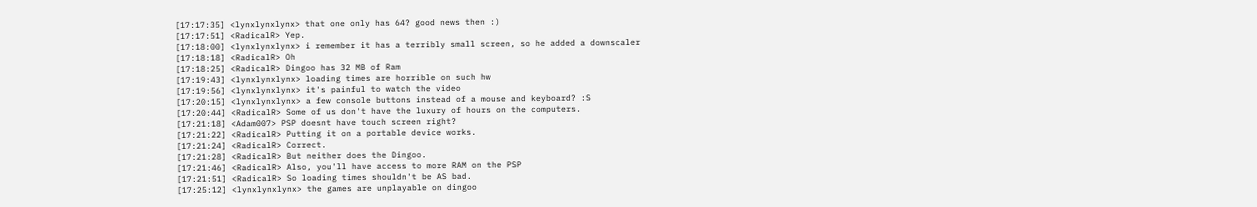[17:17:35] <lynxlynxlynx> that one only has 64? good news then :)
[17:17:51] <RadicalR> Yep.
[17:18:00] <lynxlynxlynx> i remember it has a terribly small screen, so he added a downscaler
[17:18:18] <RadicalR> Oh
[17:18:25] <RadicalR> Dingoo has 32 MB of Ram
[17:19:43] <lynxlynxlynx> loading times are horrible on such hw
[17:19:56] <lynxlynxlynx> it's painful to watch the video
[17:20:15] <lynxlynxlynx> a few console buttons instead of a mouse and keyboard? :S
[17:20:44] <RadicalR> Some of us don't have the luxury of hours on the computers.
[17:21:18] <Adam007> PSP doesnt have touch screen right?
[17:21:22] <RadicalR> Putting it on a portable device works.
[17:21:24] <RadicalR> Correct.
[17:21:28] <RadicalR> But neither does the Dingoo.
[17:21:46] <RadicalR> Also, you'll have access to more RAM on the PSP
[17:21:51] <RadicalR> So loading times shouldn't be AS bad.
[17:25:12] <lynxlynxlynx> the games are unplayable on dingoo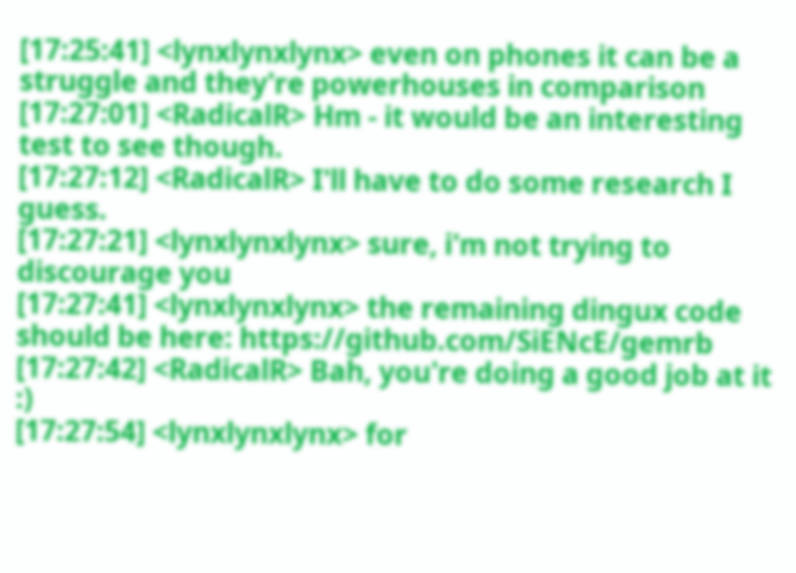[17:25:41] <lynxlynxlynx> even on phones it can be a struggle and they're powerhouses in comparison
[17:27:01] <RadicalR> Hm - it would be an interesting test to see though.
[17:27:12] <RadicalR> I'll have to do some research I guess.
[17:27:21] <lynxlynxlynx> sure, i'm not trying to discourage you
[17:27:41] <lynxlynxlynx> the remaining dingux code should be here: https://github.com/SiENcE/gemrb
[17:27:42] <RadicalR> Bah, you're doing a good job at it :)
[17:27:54] <lynxlynxlynx> for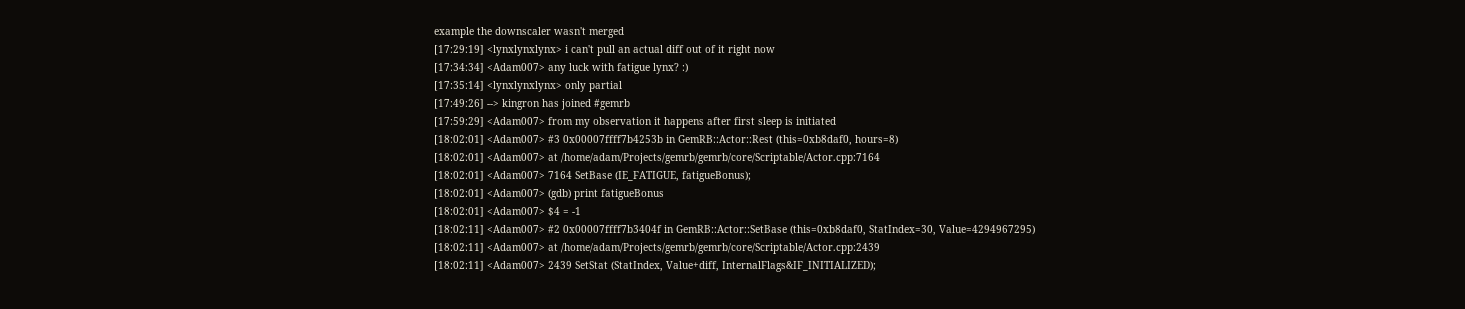example the downscaler wasn't merged
[17:29:19] <lynxlynxlynx> i can't pull an actual diff out of it right now
[17:34:34] <Adam007> any luck with fatigue lynx? :)
[17:35:14] <lynxlynxlynx> only partial
[17:49:26] --> kingron has joined #gemrb
[17:59:29] <Adam007> from my observation it happens after first sleep is initiated
[18:02:01] <Adam007> #3 0x00007ffff7b4253b in GemRB::Actor::Rest (this=0xb8daf0, hours=8)
[18:02:01] <Adam007> at /home/adam/Projects/gemrb/gemrb/core/Scriptable/Actor.cpp:7164
[18:02:01] <Adam007> 7164 SetBase (IE_FATIGUE, fatigueBonus);
[18:02:01] <Adam007> (gdb) print fatigueBonus
[18:02:01] <Adam007> $4 = -1
[18:02:11] <Adam007> #2 0x00007ffff7b3404f in GemRB::Actor::SetBase (this=0xb8daf0, StatIndex=30, Value=4294967295)
[18:02:11] <Adam007> at /home/adam/Projects/gemrb/gemrb/core/Scriptable/Actor.cpp:2439
[18:02:11] <Adam007> 2439 SetStat (StatIndex, Value+diff, InternalFlags&IF_INITIALIZED);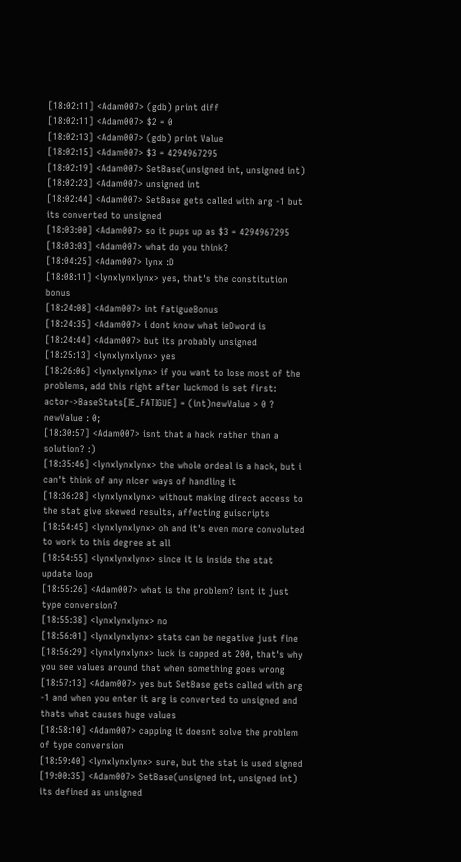[18:02:11] <Adam007> (gdb) print diff
[18:02:11] <Adam007> $2 = 0
[18:02:13] <Adam007> (gdb) print Value
[18:02:15] <Adam007> $3 = 4294967295
[18:02:19] <Adam007> SetBase(unsigned int, unsigned int)
[18:02:23] <Adam007> unsigned int
[18:02:44] <Adam007> SetBase gets called with arg -1 but its converted to unsigned
[18:03:00] <Adam007> so it pups up as $3 = 4294967295
[18:03:03] <Adam007> what do you think?
[18:04:25] <Adam007> lynx :D
[18:08:11] <lynxlynxlynx> yes, that's the constitution bonus
[18:24:08] <Adam007> int fatigueBonus
[18:24:35] <Adam007> i dont know what ieDword is
[18:24:44] <Adam007> but its probably unsigned
[18:25:13] <lynxlynxlynx> yes
[18:26:06] <lynxlynxlynx> if you want to lose most of the problems, add this right after luckmod is set first: actor->BaseStats[IE_FATIGUE] = (int)newValue > 0 ? newValue : 0;
[18:30:57] <Adam007> isnt that a hack rather than a solution? :)
[18:35:46] <lynxlynxlynx> the whole ordeal is a hack, but i can't think of any nicer ways of handling it
[18:36:28] <lynxlynxlynx> without making direct access to the stat give skewed results, affecting guiscripts
[18:54:45] <lynxlynxlynx> oh and it's even more convoluted to work to this degree at all
[18:54:55] <lynxlynxlynx> since it is inside the stat update loop
[18:55:26] <Adam007> what is the problem? isnt it just type conversion?
[18:55:38] <lynxlynxlynx> no
[18:56:01] <lynxlynxlynx> stats can be negative just fine
[18:56:29] <lynxlynxlynx> luck is capped at 200, that's why you see values around that when something goes wrong
[18:57:13] <Adam007> yes but SetBase gets called with arg -1 and when you enter it arg is converted to unsigned and thats what causes huge values
[18:58:10] <Adam007> capping it doesnt solve the problem of type conversion
[18:59:40] <lynxlynxlynx> sure, but the stat is used signed
[19:00:35] <Adam007> SetBase(unsigned int, unsigned int) its defined as unsigned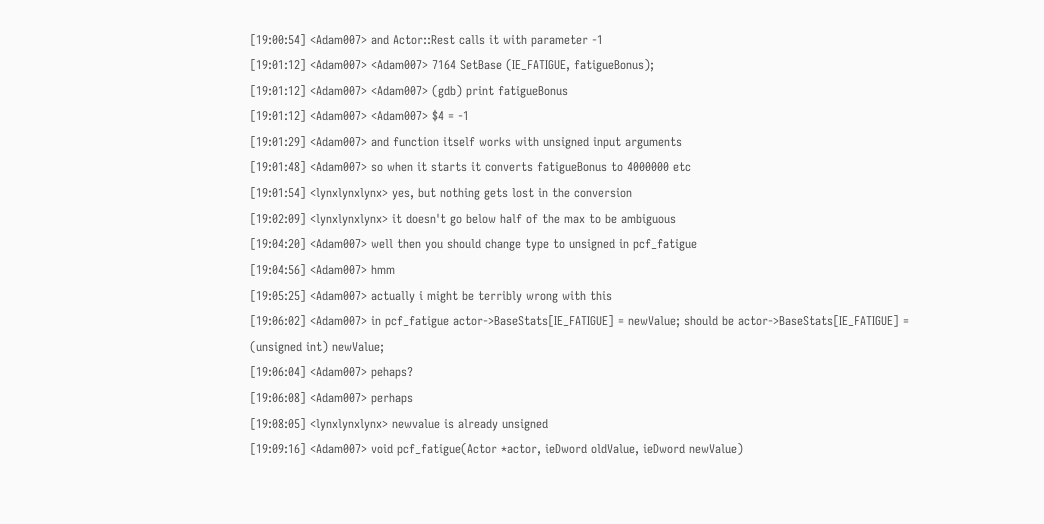[19:00:54] <Adam007> and Actor::Rest calls it with parameter -1
[19:01:12] <Adam007> <Adam007> 7164 SetBase (IE_FATIGUE, fatigueBonus);
[19:01:12] <Adam007> <Adam007> (gdb) print fatigueBonus
[19:01:12] <Adam007> <Adam007> $4 = -1
[19:01:29] <Adam007> and function itself works with unsigned input arguments
[19:01:48] <Adam007> so when it starts it converts fatigueBonus to 4000000 etc
[19:01:54] <lynxlynxlynx> yes, but nothing gets lost in the conversion
[19:02:09] <lynxlynxlynx> it doesn't go below half of the max to be ambiguous
[19:04:20] <Adam007> well then you should change type to unsigned in pcf_fatigue
[19:04:56] <Adam007> hmm
[19:05:25] <Adam007> actually i might be terribly wrong with this
[19:06:02] <Adam007> in pcf_fatigue actor->BaseStats[IE_FATIGUE] = newValue; should be actor->BaseStats[IE_FATIGUE] = (unsigned int) newValue;
[19:06:04] <Adam007> pehaps?
[19:06:08] <Adam007> perhaps
[19:08:05] <lynxlynxlynx> newvalue is already unsigned
[19:09:16] <Adam007> void pcf_fatigue(Actor *actor, ieDword oldValue, ieDword newValue)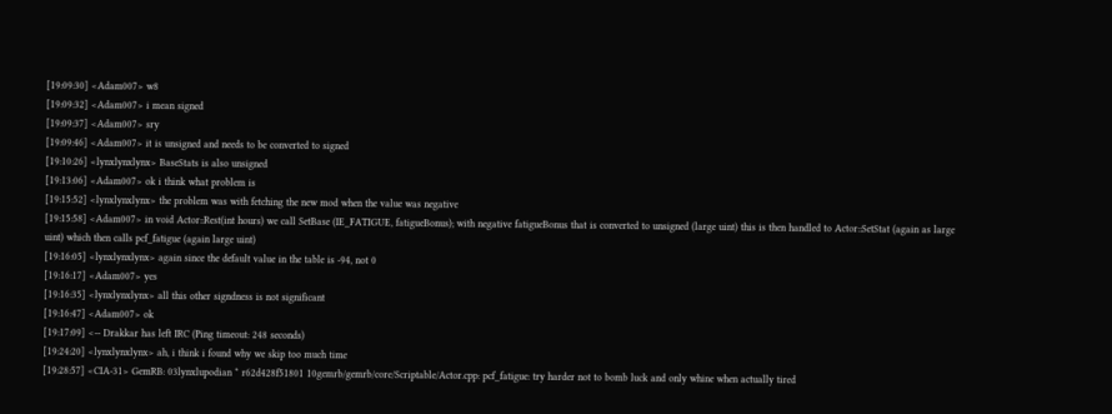[19:09:30] <Adam007> w8
[19:09:32] <Adam007> i mean signed
[19:09:37] <Adam007> sry
[19:09:46] <Adam007> it is unsigned and needs to be converted to signed
[19:10:26] <lynxlynxlynx> BaseStats is also unsigned
[19:13:06] <Adam007> ok i think what problem is
[19:15:52] <lynxlynxlynx> the problem was with fetching the new mod when the value was negative
[19:15:58] <Adam007> in void Actor::Rest(int hours) we call SetBase (IE_FATIGUE, fatigueBonus); with negative fatigueBonus that is converted to unsigned (large uint) this is then handled to Actor::SetStat (again as large uint) which then calls pcf_fatigue (again large uint)
[19:16:05] <lynxlynxlynx> again since the default value in the table is -94, not 0
[19:16:17] <Adam007> yes
[19:16:35] <lynxlynxlynx> all this other signdness is not significant
[19:16:47] <Adam007> ok
[19:17:09] <-- Drakkar has left IRC (Ping timeout: 248 seconds)
[19:24:20] <lynxlynxlynx> ah, i think i found why we skip too much time
[19:28:57] <CIA-31> GemRB: 03lynxlupodian * r62d428f51801 10gemrb/gemrb/core/Scriptable/Actor.cpp: pcf_fatigue: try harder not to bomb luck and only whine when actually tired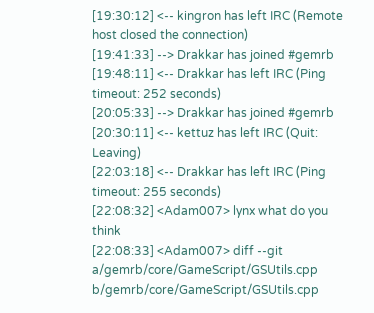[19:30:12] <-- kingron has left IRC (Remote host closed the connection)
[19:41:33] --> Drakkar has joined #gemrb
[19:48:11] <-- Drakkar has left IRC (Ping timeout: 252 seconds)
[20:05:33] --> Drakkar has joined #gemrb
[20:30:11] <-- kettuz has left IRC (Quit: Leaving)
[22:03:18] <-- Drakkar has left IRC (Ping timeout: 255 seconds)
[22:08:32] <Adam007> lynx what do you think
[22:08:33] <Adam007> diff --git a/gemrb/core/GameScript/GSUtils.cpp b/gemrb/core/GameScript/GSUtils.cpp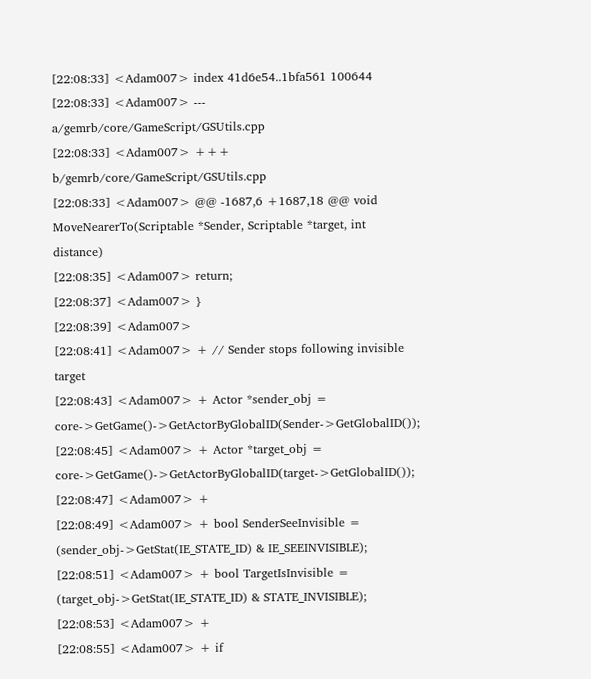[22:08:33] <Adam007> index 41d6e54..1bfa561 100644
[22:08:33] <Adam007> --- a/gemrb/core/GameScript/GSUtils.cpp
[22:08:33] <Adam007> +++ b/gemrb/core/GameScript/GSUtils.cpp
[22:08:33] <Adam007> @@ -1687,6 +1687,18 @@ void MoveNearerTo(Scriptable *Sender, Scriptable *target, int distance)
[22:08:35] <Adam007> return;
[22:08:37] <Adam007> }
[22:08:39] <Adam007>
[22:08:41] <Adam007> + // Sender stops following invisible target
[22:08:43] <Adam007> + Actor *sender_obj = core->GetGame()->GetActorByGlobalID(Sender->GetGlobalID());
[22:08:45] <Adam007> + Actor *target_obj = core->GetGame()->GetActorByGlobalID(target->GetGlobalID());
[22:08:47] <Adam007> +
[22:08:49] <Adam007> + bool SenderSeeInvisible = (sender_obj->GetStat(IE_STATE_ID) & IE_SEEINVISIBLE);
[22:08:51] <Adam007> + bool TargetIsInvisible = (target_obj->GetStat(IE_STATE_ID) & STATE_INVISIBLE);
[22:08:53] <Adam007> +
[22:08:55] <Adam007> + if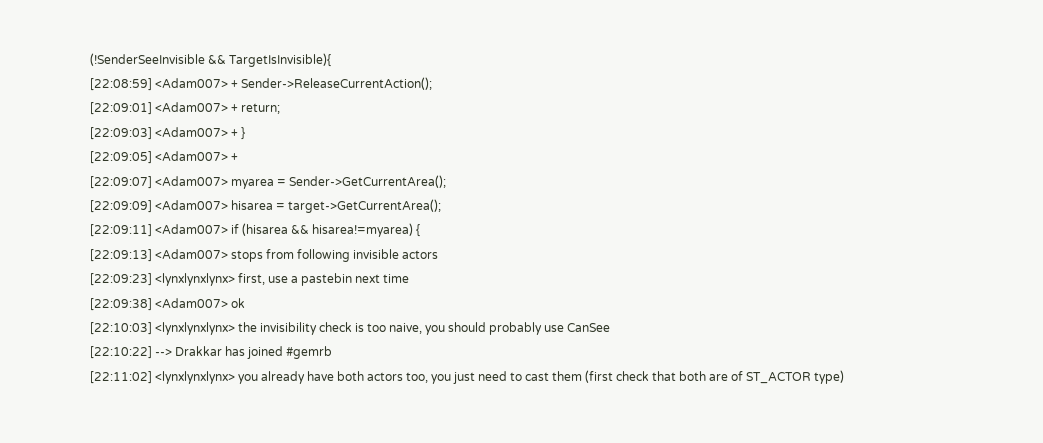(!SenderSeeInvisible && TargetIsInvisible){
[22:08:59] <Adam007> + Sender->ReleaseCurrentAction();
[22:09:01] <Adam007> + return;
[22:09:03] <Adam007> + }
[22:09:05] <Adam007> +
[22:09:07] <Adam007> myarea = Sender->GetCurrentArea();
[22:09:09] <Adam007> hisarea = target->GetCurrentArea();
[22:09:11] <Adam007> if (hisarea && hisarea!=myarea) {
[22:09:13] <Adam007> stops from following invisible actors
[22:09:23] <lynxlynxlynx> first, use a pastebin next time
[22:09:38] <Adam007> ok
[22:10:03] <lynxlynxlynx> the invisibility check is too naive, you should probably use CanSee
[22:10:22] --> Drakkar has joined #gemrb
[22:11:02] <lynxlynxlynx> you already have both actors too, you just need to cast them (first check that both are of ST_ACTOR type)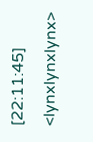[22:11:45] <lynxlynxlynx>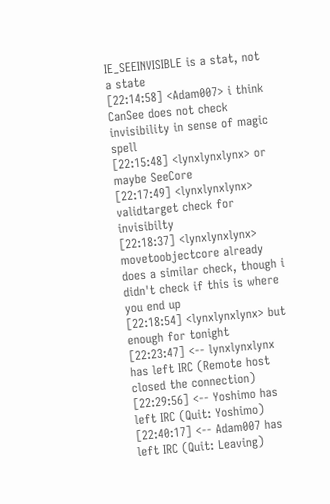IE_SEEINVISIBLE is a stat, not a state
[22:14:58] <Adam007> i think CanSee does not check invisibility in sense of magic spell
[22:15:48] <lynxlynxlynx> or maybe SeeCore
[22:17:49] <lynxlynxlynx> validtarget check for invisibilty
[22:18:37] <lynxlynxlynx> movetoobjectcore already does a similar check, though i didn't check if this is where you end up
[22:18:54] <lynxlynxlynx> but enough for tonight
[22:23:47] <-- lynxlynxlynx has left IRC (Remote host closed the connection)
[22:29:56] <-- Yoshimo has left IRC (Quit: Yoshimo)
[22:40:17] <-- Adam007 has left IRC (Quit: Leaving)